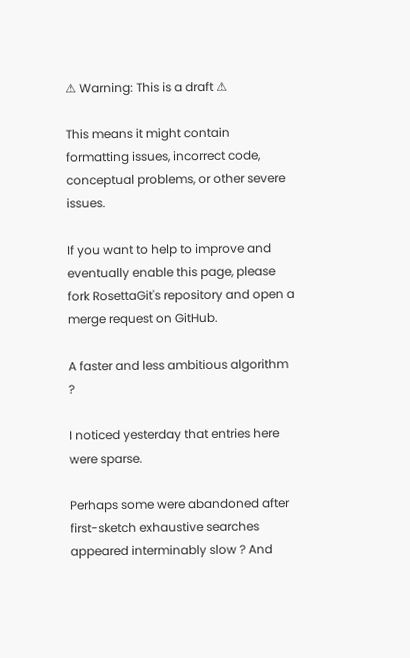⚠ Warning: This is a draft ⚠

This means it might contain formatting issues, incorrect code, conceptual problems, or other severe issues.

If you want to help to improve and eventually enable this page, please fork RosettaGit's repository and open a merge request on GitHub.

A faster and less ambitious algorithm ?

I noticed yesterday that entries here were sparse.

Perhaps some were abandoned after first-sketch exhaustive searches appeared interminably slow ? And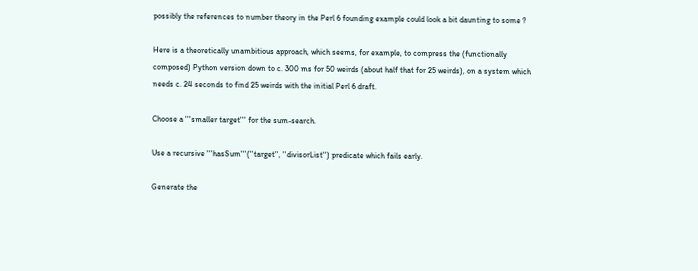possibly the references to number theory in the Perl 6 founding example could look a bit daunting to some ?

Here is a theoretically unambitious approach, which seems, for example, to compress the (functionally composed) Python version down to c. 300 ms for 50 weirds (about half that for 25 weirds), on a system which needs c. 24 seconds to find 25 weirds with the initial Perl 6 draft.

Choose a '''smaller target''' for the sum-search.

Use a recursive '''hasSum'''(''target'', ''divisorList'') predicate which fails early.

Generate the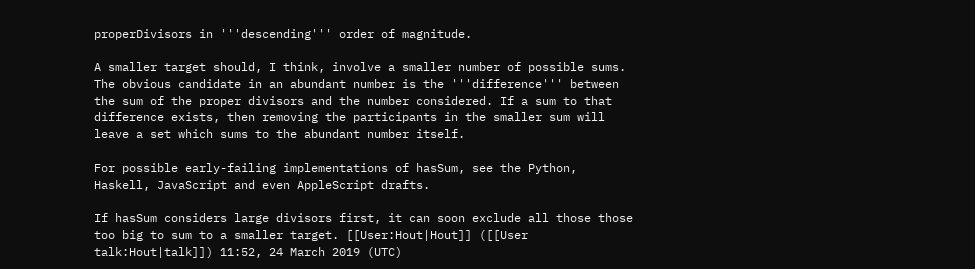properDivisors in '''descending''' order of magnitude.

A smaller target should, I think, involve a smaller number of possible sums. The obvious candidate in an abundant number is the '''difference''' between the sum of the proper divisors and the number considered. If a sum to that difference exists, then removing the participants in the smaller sum will leave a set which sums to the abundant number itself.

For possible early-failing implementations of hasSum, see the Python, Haskell, JavaScript and even AppleScript drafts.

If hasSum considers large divisors first, it can soon exclude all those those too big to sum to a smaller target. [[User:Hout|Hout]] ([[User talk:Hout|talk]]) 11:52, 24 March 2019 (UTC)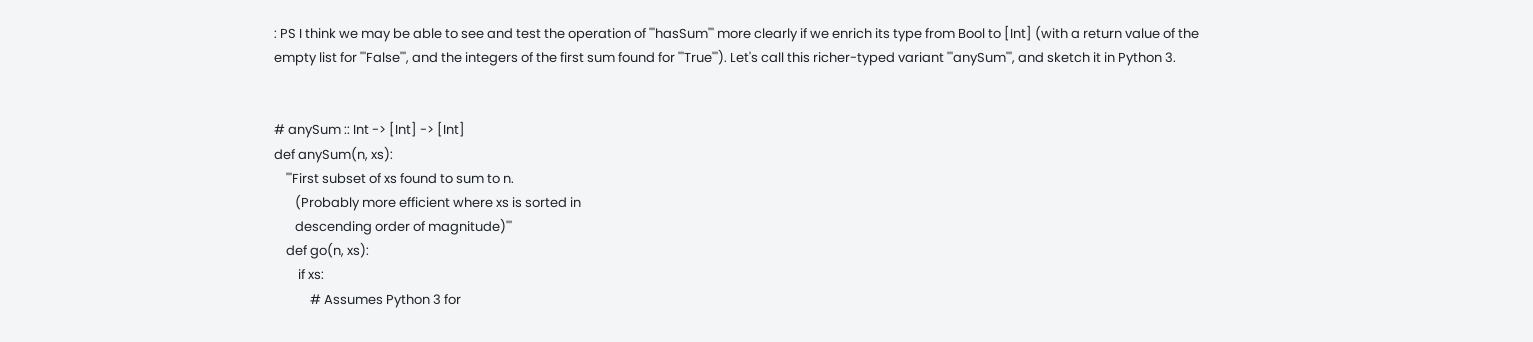: PS I think we may be able to see and test the operation of '''hasSum''' more clearly if we enrich its type from Bool to [Int] (with a return value of the empty list for '''False''', and the integers of the first sum found for '''True'''). Let's call this richer-typed variant '''anySum''', and sketch it in Python 3.


# anySum :: Int -> [Int] -> [Int]
def anySum(n, xs):
    '''First subset of xs found to sum to n.
       (Probably more efficient where xs is sorted in
       descending order of magnitude)'''
    def go(n, xs):
        if xs:
            # Assumes Python 3 for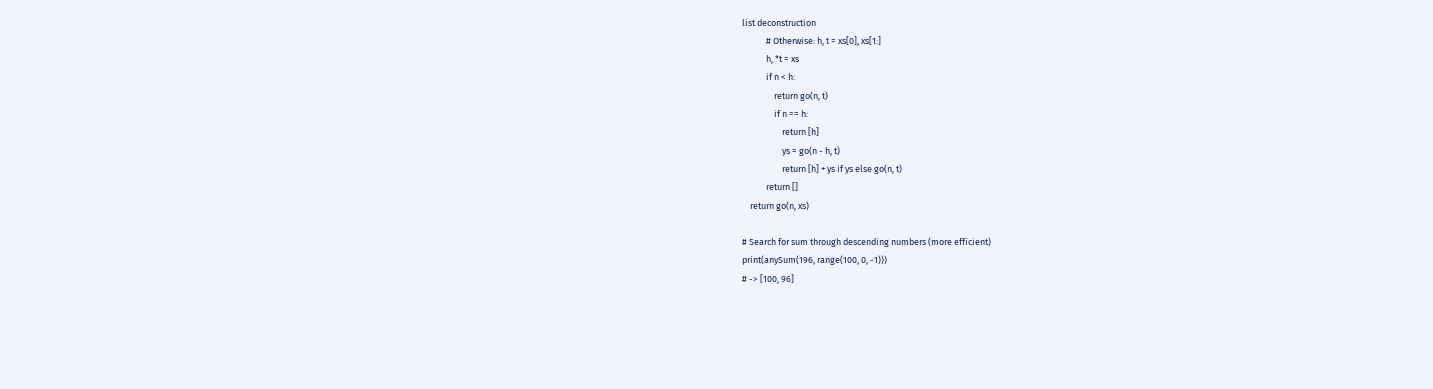list deconstruction
            # Otherwise: h, t = xs[0], xs[1:]
            h, *t = xs
            if n < h:
                return go(n, t)
                if n == h:
                    return [h]
                    ys = go(n - h, t)
                    return [h] + ys if ys else go(n, t)
            return []
    return go(n, xs)

# Search for sum through descending numbers (more efficient)
print(anySum(196, range(100, 0, -1)))
# -> [100, 96]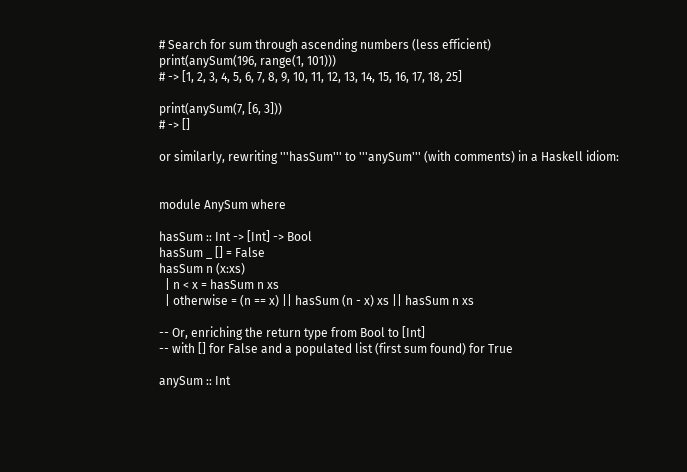# Search for sum through ascending numbers (less efficient)
print(anySum(196, range(1, 101)))
# -> [1, 2, 3, 4, 5, 6, 7, 8, 9, 10, 11, 12, 13, 14, 15, 16, 17, 18, 25]

print(anySum(7, [6, 3]))
# -> []

or similarly, rewriting '''hasSum''' to '''anySum''' (with comments) in a Haskell idiom:


module AnySum where

hasSum :: Int -> [Int] -> Bool
hasSum _ [] = False
hasSum n (x:xs)
  | n < x = hasSum n xs
  | otherwise = (n == x) || hasSum (n - x) xs || hasSum n xs

-- Or, enriching the return type from Bool to [Int]
-- with [] for False and a populated list (first sum found) for True

anySum :: Int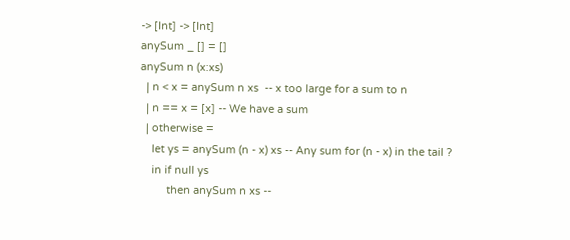-> [Int] -> [Int]
anySum _ [] = []
anySum n (x:xs)
  | n < x = anySum n xs  -- x too large for a sum to n
  | n == x = [x] -- We have a sum
  | otherwise =
    let ys = anySum (n - x) xs -- Any sum for (n - x) in the tail ?
    in if null ys
         then anySum n xs --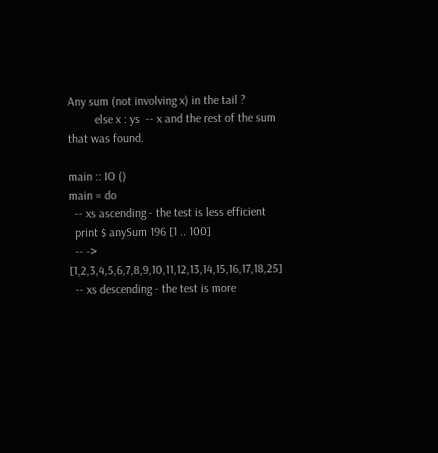Any sum (not involving x) in the tail ?
         else x : ys  -- x and the rest of the sum that was found.

main :: IO ()
main = do
  -- xs ascending - the test is less efficient
  print $ anySum 196 [1 .. 100]
  -- -> [1,2,3,4,5,6,7,8,9,10,11,12,13,14,15,16,17,18,25]
  -- xs descending - the test is more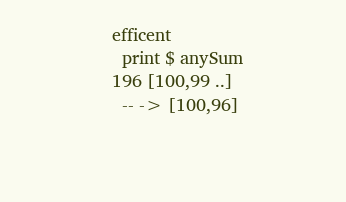efficent
  print $ anySum 196 [100,99 ..]
  -- -> [100,96]